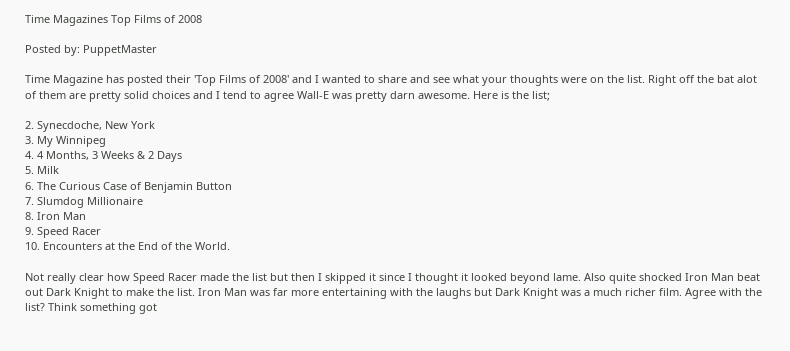Time Magazines Top Films of 2008

Posted by: PuppetMaster

Time Magazine has posted their 'Top Films of 2008' and I wanted to share and see what your thoughts were on the list. Right off the bat alot of them are pretty solid choices and I tend to agree Wall-E was pretty darn awesome. Here is the list;

2. Synecdoche, New York
3. My Winnipeg
4. 4 Months, 3 Weeks & 2 Days
5. Milk
6. The Curious Case of Benjamin Button
7. Slumdog Millionaire
8. Iron Man
9. Speed Racer
10. Encounters at the End of the World.

Not really clear how Speed Racer made the list but then I skipped it since I thought it looked beyond lame. Also quite shocked Iron Man beat out Dark Knight to make the list. Iron Man was far more entertaining with the laughs but Dark Knight was a much richer film. Agree with the list? Think something got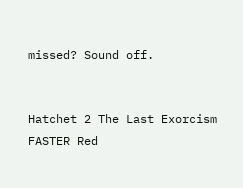missed? Sound off.


Hatchet 2 The Last Exorcism FASTER Red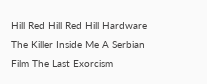Hill Red Hill Red Hill Hardware The Killer Inside Me A Serbian Film The Last Exorcism